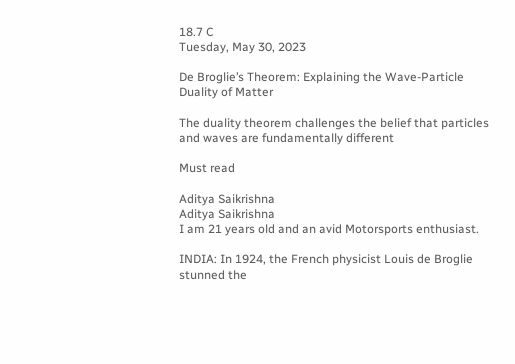18.7 C
Tuesday, May 30, 2023

De Broglie’s Theorem: Explaining the Wave-Particle Duality of Matter

The duality theorem challenges the belief that particles and waves are fundamentally different

Must read

Aditya Saikrishna
Aditya Saikrishna
I am 21 years old and an avid Motorsports enthusiast.

INDIA: In 1924, the French physicist Louis de Broglie stunned the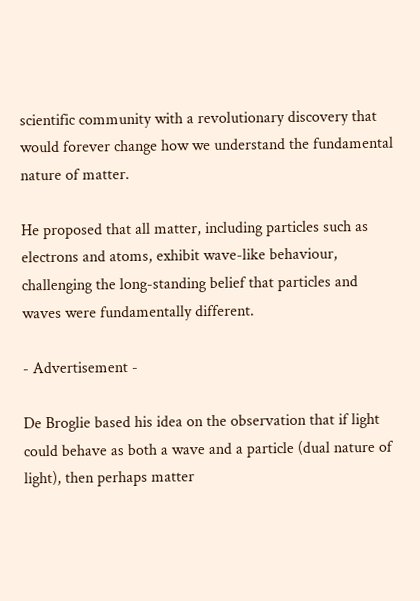scientific community with a revolutionary discovery that would forever change how we understand the fundamental nature of matter.

He proposed that all matter, including particles such as electrons and atoms, exhibit wave-like behaviour, challenging the long-standing belief that particles and waves were fundamentally different.

- Advertisement -

De Broglie based his idea on the observation that if light could behave as both a wave and a particle (dual nature of light), then perhaps matter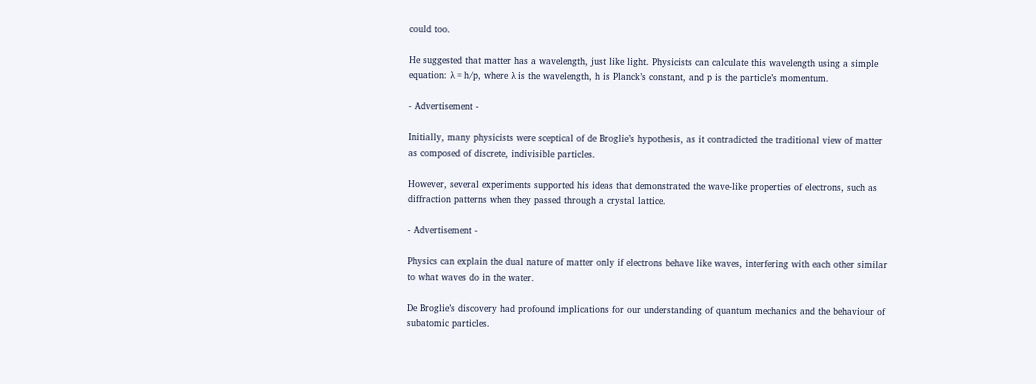could too.

He suggested that matter has a wavelength, just like light. Physicists can calculate this wavelength using a simple equation: λ = h/p, where λ is the wavelength, h is Planck’s constant, and p is the particle’s momentum.

- Advertisement -

Initially, many physicists were sceptical of de Broglie’s hypothesis, as it contradicted the traditional view of matter as composed of discrete, indivisible particles.

However, several experiments supported his ideas that demonstrated the wave-like properties of electrons, such as diffraction patterns when they passed through a crystal lattice.

- Advertisement -

Physics can explain the dual nature of matter only if electrons behave like waves, interfering with each other similar to what waves do in the water.

De Broglie’s discovery had profound implications for our understanding of quantum mechanics and the behaviour of subatomic particles.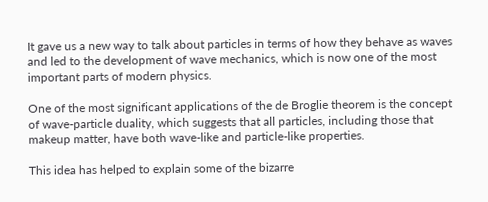It gave us a new way to talk about particles in terms of how they behave as waves and led to the development of wave mechanics, which is now one of the most important parts of modern physics.

One of the most significant applications of the de Broglie theorem is the concept of wave-particle duality, which suggests that all particles, including those that makeup matter, have both wave-like and particle-like properties.

This idea has helped to explain some of the bizarre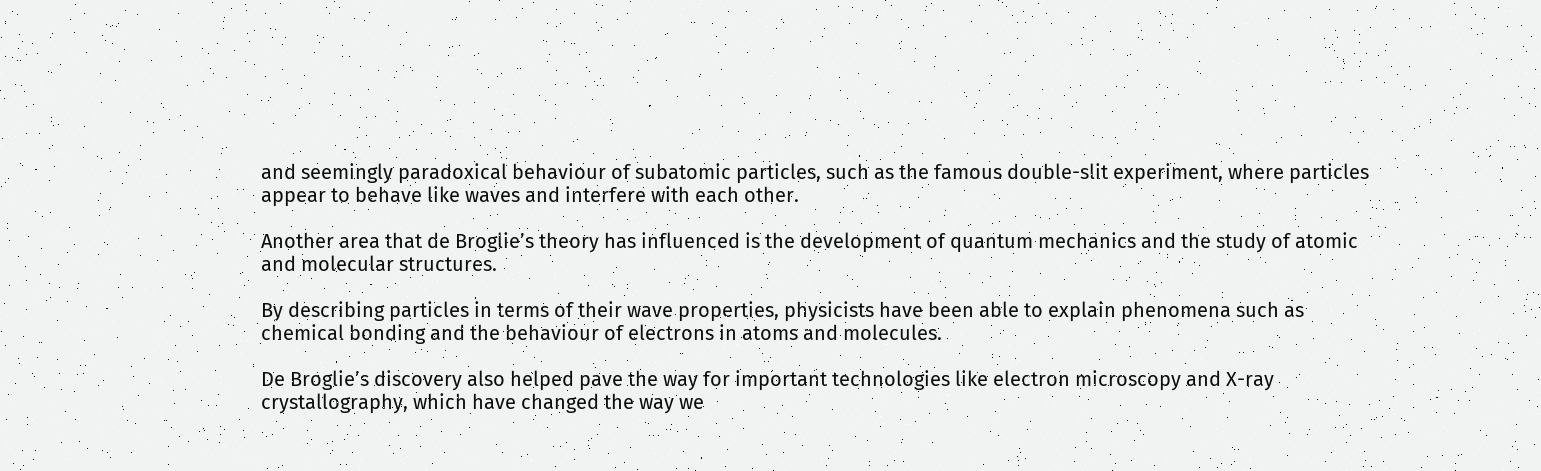and seemingly paradoxical behaviour of subatomic particles, such as the famous double-slit experiment, where particles appear to behave like waves and interfere with each other.

Another area that de Broglie’s theory has influenced is the development of quantum mechanics and the study of atomic and molecular structures.

By describing particles in terms of their wave properties, physicists have been able to explain phenomena such as chemical bonding and the behaviour of electrons in atoms and molecules.

De Broglie’s discovery also helped pave the way for important technologies like electron microscopy and X-ray crystallography, which have changed the way we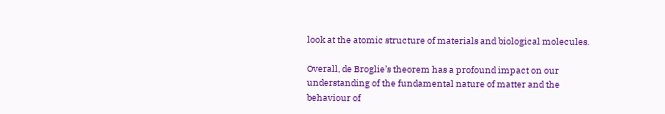look at the atomic structure of materials and biological molecules.

Overall, de Broglie’s theorem has a profound impact on our understanding of the fundamental nature of matter and the behaviour of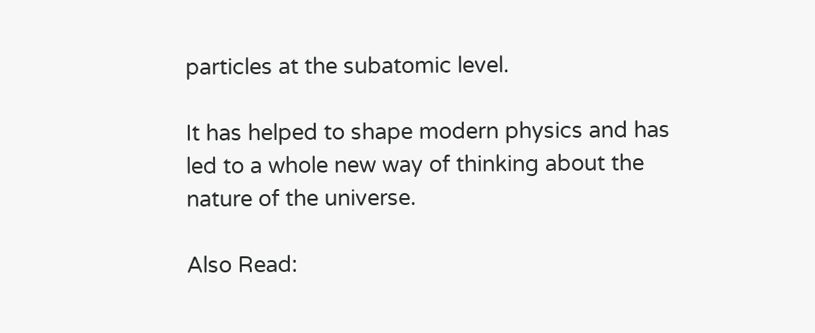particles at the subatomic level.

It has helped to shape modern physics and has led to a whole new way of thinking about the nature of the universe.

Also Read: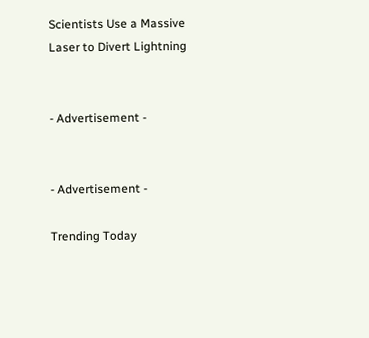Scientists Use a Massive Laser to Divert Lightning


- Advertisement -


- Advertisement -

Trending Today